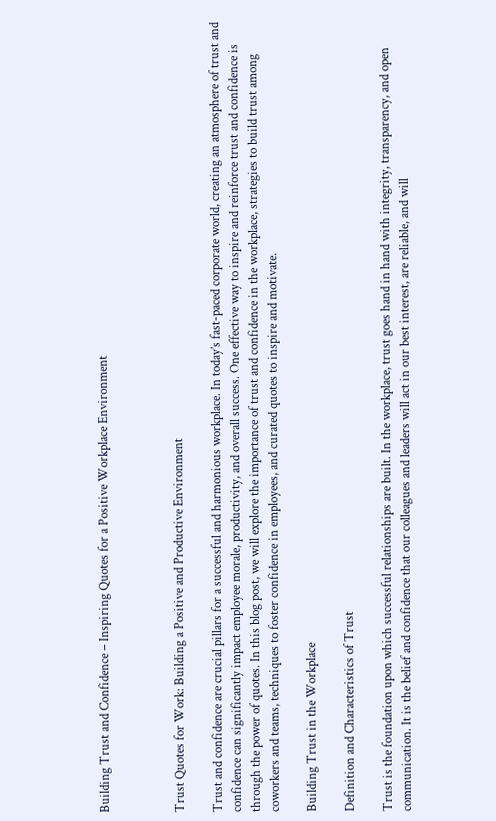Building Trust and Confidence – Inspiring Quotes for a Positive Workplace Environment



Trust Quotes for Work: Building a Positive and Productive Environment

Trust and confidence are crucial pillars for a successful and harmonious workplace. In today’s fast-paced corporate world, creating an atmosphere of trust and confidence can significantly impact employee morale, productivity, and overall success. One effective way to inspire and reinforce trust and confidence is through the power of quotes. In this blog post, we will explore the importance of trust and confidence in the workplace, strategies to build trust among coworkers and teams, techniques to foster confidence in employees, and curated quotes to inspire and motivate.

Building Trust in the Workplace

Definition and Characteristics of Trust

Trust is the foundation upon which successful relationships are built. In the workplace, trust goes hand in hand with integrity, transparency, and open communication. It is the belief and confidence that our colleagues and leaders will act in our best interest, are reliable, and will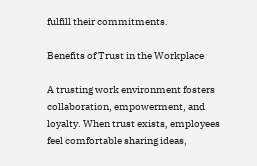fulfill their commitments.

Benefits of Trust in the Workplace

A trusting work environment fosters collaboration, empowerment, and loyalty. When trust exists, employees feel comfortable sharing ideas,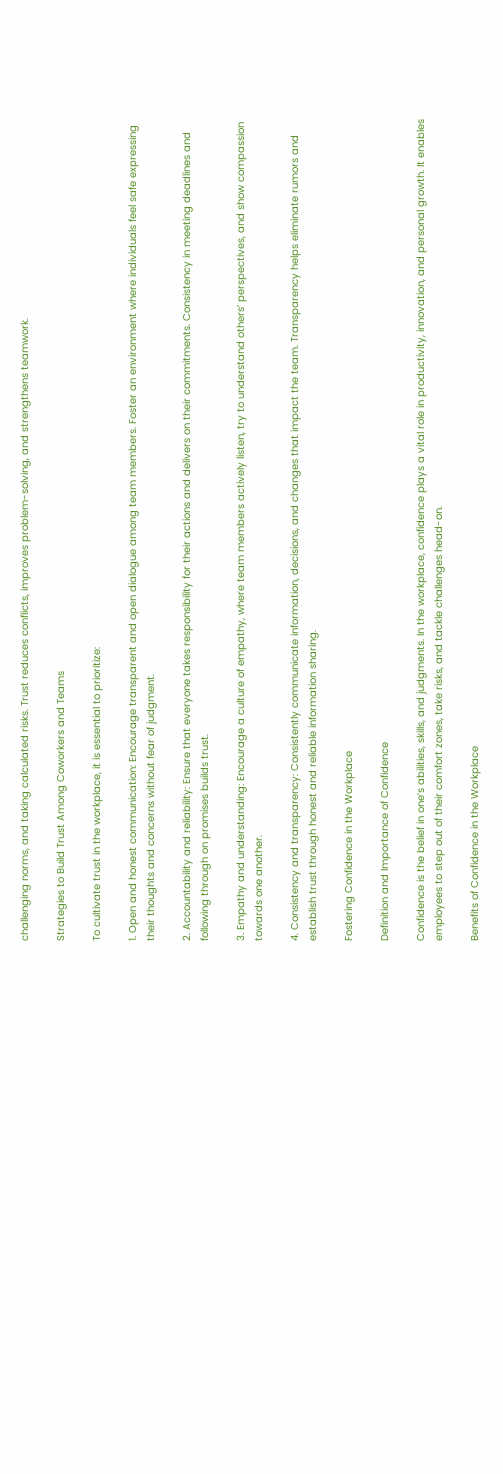challenging norms, and taking calculated risks. Trust reduces conflicts, improves problem-solving, and strengthens teamwork.

Strategies to Build Trust Among Coworkers and Teams

To cultivate trust in the workplace, it is essential to prioritize:

1. Open and honest communication: Encourage transparent and open dialogue among team members. Foster an environment where individuals feel safe expressing their thoughts and concerns without fear of judgment.

2. Accountability and reliability: Ensure that everyone takes responsibility for their actions and delivers on their commitments. Consistency in meeting deadlines and following through on promises builds trust.

3. Empathy and understanding: Encourage a culture of empathy, where team members actively listen, try to understand others’ perspectives, and show compassion towards one another.

4. Consistency and transparency: Consistently communicate information, decisions, and changes that impact the team. Transparency helps eliminate rumors and establish trust through honest and reliable information sharing.

Fostering Confidence in the Workplace

Definition and Importance of Confidence

Confidence is the belief in one’s abilities, skills, and judgments. In the workplace, confidence plays a vital role in productivity, innovation, and personal growth. It enables employees to step out of their comfort zones, take risks, and tackle challenges head-on.

Benefits of Confidence in the Workplace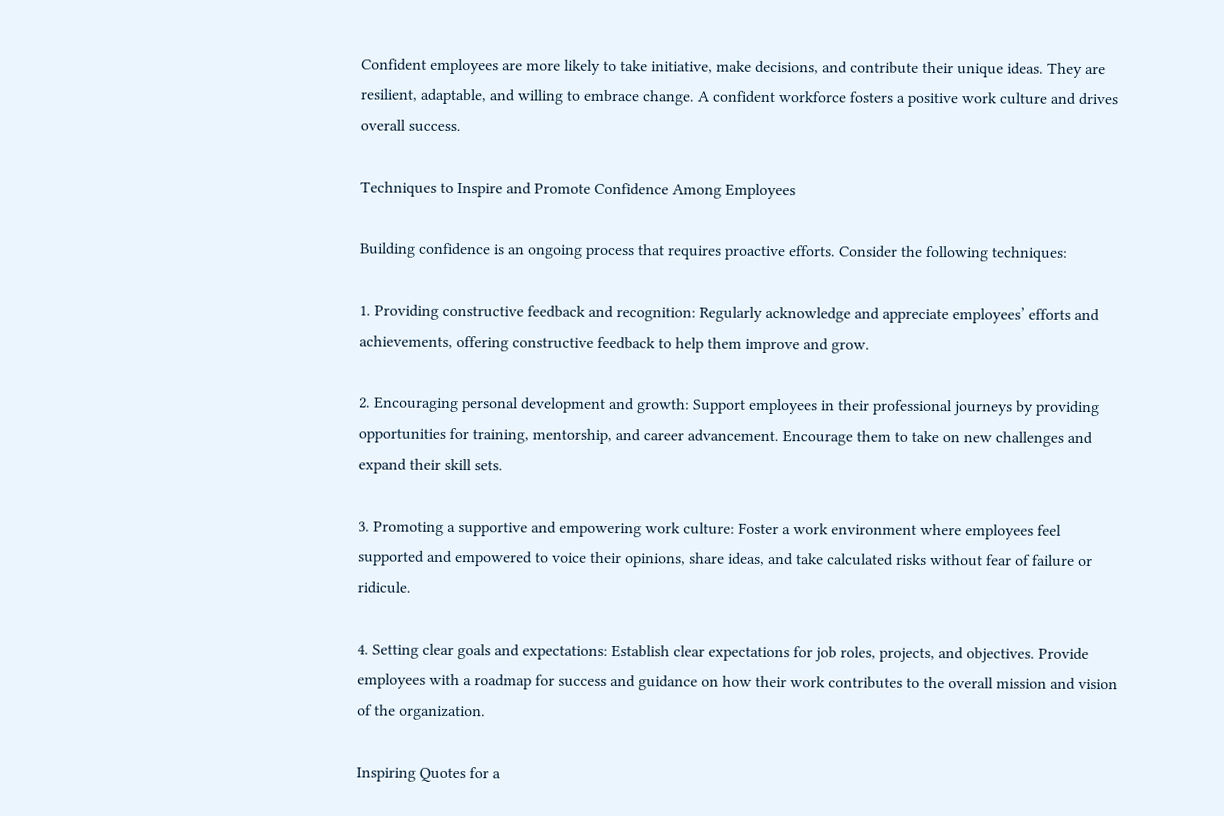Confident employees are more likely to take initiative, make decisions, and contribute their unique ideas. They are resilient, adaptable, and willing to embrace change. A confident workforce fosters a positive work culture and drives overall success.

Techniques to Inspire and Promote Confidence Among Employees

Building confidence is an ongoing process that requires proactive efforts. Consider the following techniques:

1. Providing constructive feedback and recognition: Regularly acknowledge and appreciate employees’ efforts and achievements, offering constructive feedback to help them improve and grow.

2. Encouraging personal development and growth: Support employees in their professional journeys by providing opportunities for training, mentorship, and career advancement. Encourage them to take on new challenges and expand their skill sets.

3. Promoting a supportive and empowering work culture: Foster a work environment where employees feel supported and empowered to voice their opinions, share ideas, and take calculated risks without fear of failure or ridicule.

4. Setting clear goals and expectations: Establish clear expectations for job roles, projects, and objectives. Provide employees with a roadmap for success and guidance on how their work contributes to the overall mission and vision of the organization.

Inspiring Quotes for a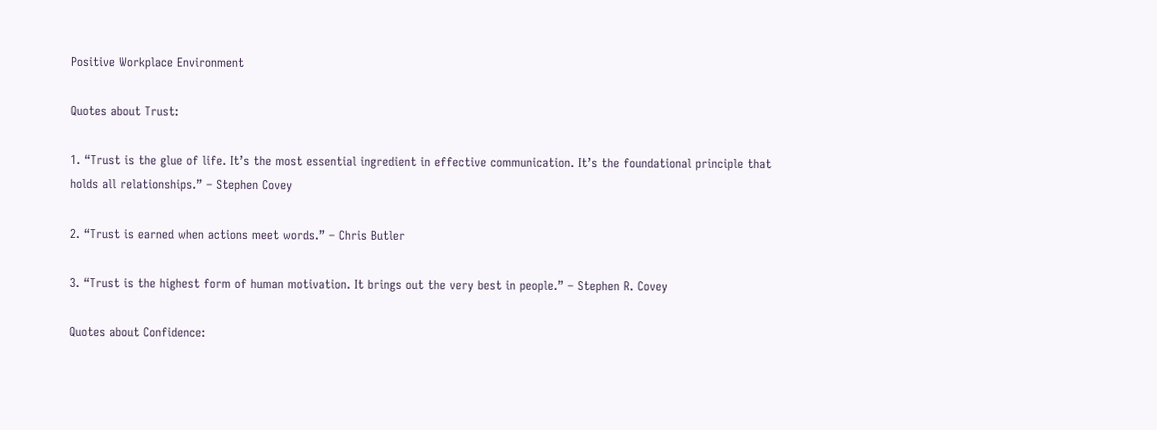Positive Workplace Environment

Quotes about Trust:

1. “Trust is the glue of life. It’s the most essential ingredient in effective communication. It’s the foundational principle that holds all relationships.” – Stephen Covey

2. “Trust is earned when actions meet words.” – Chris Butler

3. “Trust is the highest form of human motivation. It brings out the very best in people.” – Stephen R. Covey

Quotes about Confidence: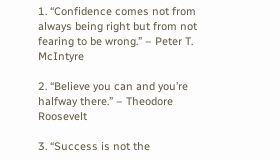1. “Confidence comes not from always being right but from not fearing to be wrong.” – Peter T. McIntyre

2. “Believe you can and you’re halfway there.” – Theodore Roosevelt

3. “Success is not the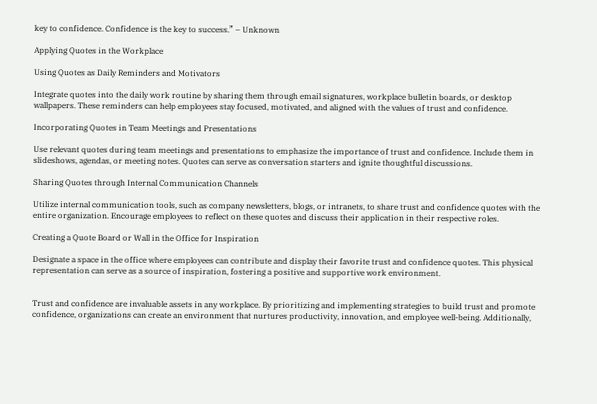key to confidence. Confidence is the key to success.” – Unknown

Applying Quotes in the Workplace

Using Quotes as Daily Reminders and Motivators

Integrate quotes into the daily work routine by sharing them through email signatures, workplace bulletin boards, or desktop wallpapers. These reminders can help employees stay focused, motivated, and aligned with the values of trust and confidence.

Incorporating Quotes in Team Meetings and Presentations

Use relevant quotes during team meetings and presentations to emphasize the importance of trust and confidence. Include them in slideshows, agendas, or meeting notes. Quotes can serve as conversation starters and ignite thoughtful discussions.

Sharing Quotes through Internal Communication Channels

Utilize internal communication tools, such as company newsletters, blogs, or intranets, to share trust and confidence quotes with the entire organization. Encourage employees to reflect on these quotes and discuss their application in their respective roles.

Creating a Quote Board or Wall in the Office for Inspiration

Designate a space in the office where employees can contribute and display their favorite trust and confidence quotes. This physical representation can serve as a source of inspiration, fostering a positive and supportive work environment.


Trust and confidence are invaluable assets in any workplace. By prioritizing and implementing strategies to build trust and promote confidence, organizations can create an environment that nurtures productivity, innovation, and employee well-being. Additionally,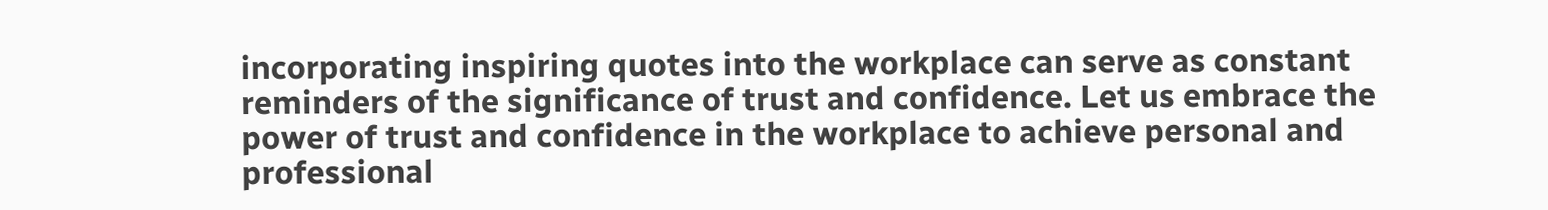incorporating inspiring quotes into the workplace can serve as constant reminders of the significance of trust and confidence. Let us embrace the power of trust and confidence in the workplace to achieve personal and professional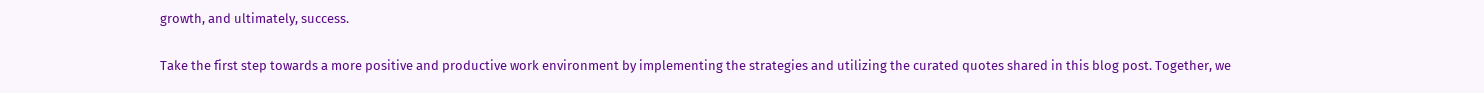growth, and ultimately, success.

Take the first step towards a more positive and productive work environment by implementing the strategies and utilizing the curated quotes shared in this blog post. Together, we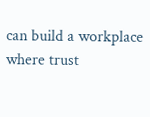can build a workplace where trust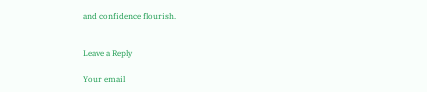and confidence flourish.


Leave a Reply

Your email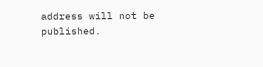address will not be published.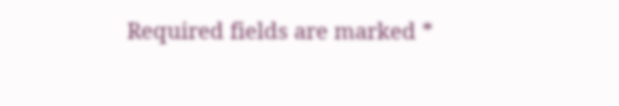Required fields are marked *